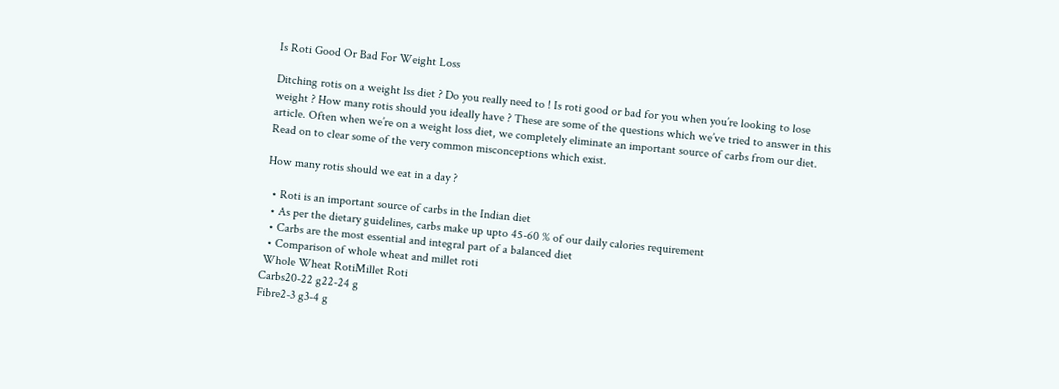Is Roti Good Or Bad For Weight Loss

Ditching rotis on a weight lss diet ? Do you really need to ! Is roti good or bad for you when you’re looking to lose weight ? How many rotis should you ideally have ? These are some of the questions which we’ve tried to answer in this article. Often when we’re on a weight loss diet, we completely eliminate an important source of carbs from our diet. Read on to clear some of the very common misconceptions which exist.

How many rotis should we eat in a day ?

  • Roti is an important source of carbs in the Indian diet
  • As per the dietary guidelines, carbs make up upto 45-60 % of our daily calories requirement
  • Carbs are the most essential and integral part of a balanced diet
  • Comparison of whole wheat and millet roti
 Whole Wheat RotiMillet Roti
Carbs20-22 g22-24 g
Fibre2-3 g3-4 g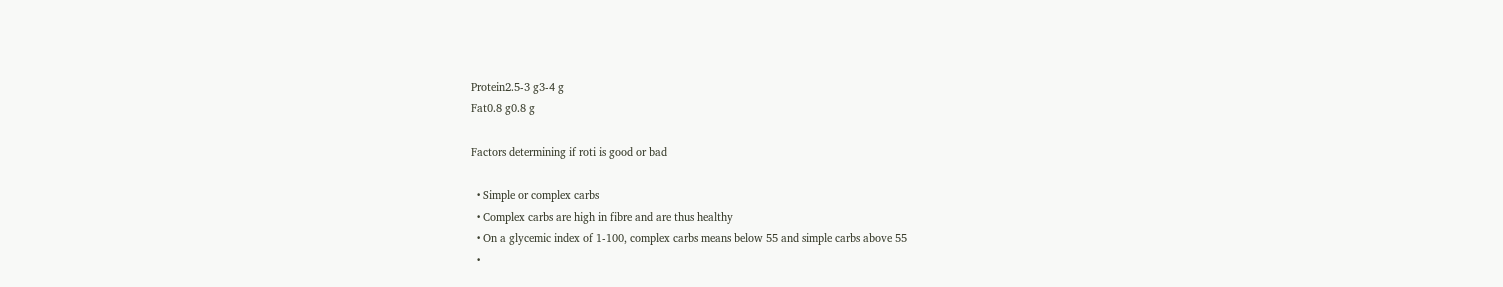Protein2.5-3 g3-4 g
Fat0.8 g0.8 g

Factors determining if roti is good or bad

  • Simple or complex carbs
  • Complex carbs are high in fibre and are thus healthy
  • On a glycemic index of 1-100, complex carbs means below 55 and simple carbs above 55
  •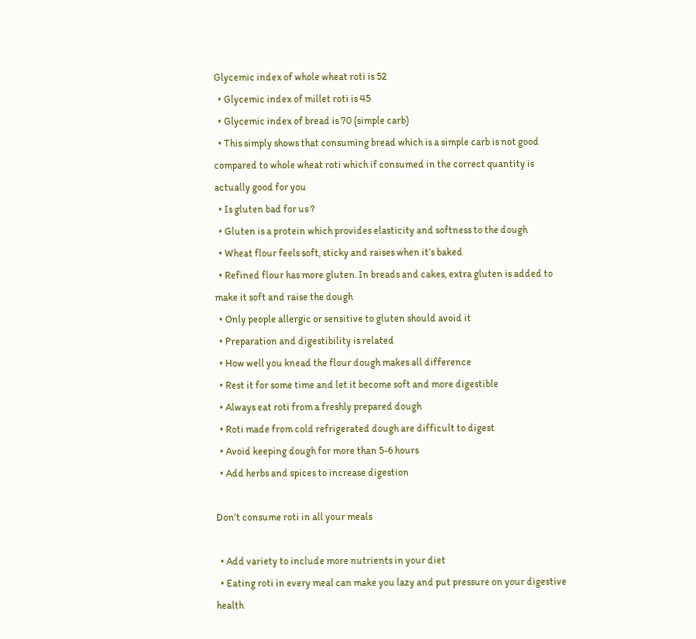Glycemic index of whole wheat roti is 52
  • Glycemic index of millet roti is 45
  • Glycemic index of bread is 70 (simple carb)
  • This simply shows that consuming bread which is a simple carb is not good compared to whole wheat roti which if consumed in the correct quantity is actually good for you
  • Is gluten bad for us ?
  • Gluten is a protein which provides elasticity and softness to the dough
  • Wheat flour feels soft, sticky and raises when it’s baked
  • Refined flour has more gluten. In breads and cakes, extra gluten is added to make it soft and raise the dough
  • Only people allergic or sensitive to gluten should avoid it
  • Preparation and digestibility is related
  • How well you knead the flour dough makes all difference
  • Rest it for some time and let it become soft and more digestible
  • Always eat roti from a freshly prepared dough
  • Roti made from cold refrigerated dough are difficult to digest
  • Avoid keeping dough for more than 5-6 hours
  • Add herbs and spices to increase digestion

Don’t consume roti in all your meals

  • Add variety to include more nutrients in your diet
  • Eating roti in every meal can make you lazy and put pressure on your digestive health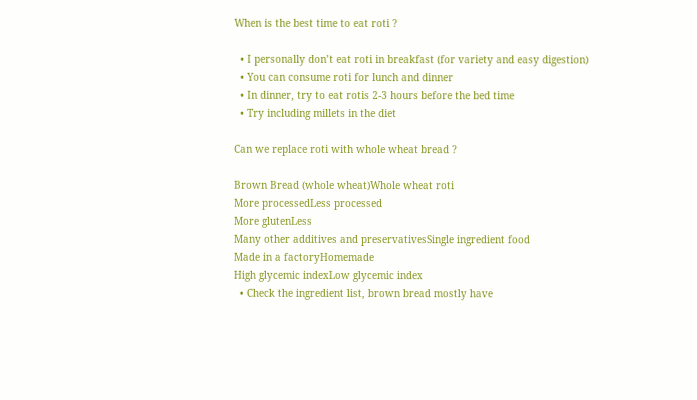When is the best time to eat roti ?

  • I personally don’t eat roti in breakfast (for variety and easy digestion)
  • You can consume roti for lunch and dinner
  • In dinner, try to eat rotis 2-3 hours before the bed time
  • Try including millets in the diet

Can we replace roti with whole wheat bread ?

Brown Bread (whole wheat)Whole wheat roti
More processedLess processed
More glutenLess
Many other additives and preservativesSingle ingredient food
Made in a factoryHomemade
High glycemic indexLow glycemic index
  • Check the ingredient list, brown bread mostly have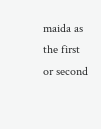maida as the first or second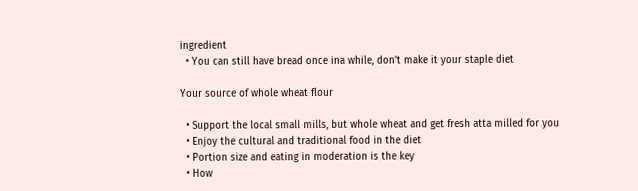ingredient
  • You can still have bread once ina while, don’t make it your staple diet

Your source of whole wheat flour

  • Support the local small mills, but whole wheat and get fresh atta milled for you
  • Enjoy the cultural and traditional food in the diet
  • Portion size and eating in moderation is the key
  • How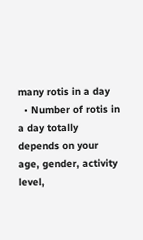many rotis in a day
  • Number of rotis in a day totally depends on your age, gender, activity level,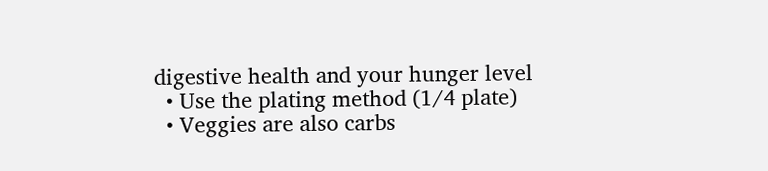digestive health and your hunger level
  • Use the plating method (1/4 plate)
  • Veggies are also carbs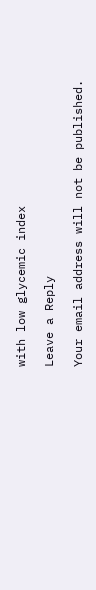with low glycemic index

Leave a Reply

Your email address will not be published.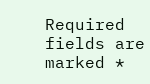Required fields are marked *